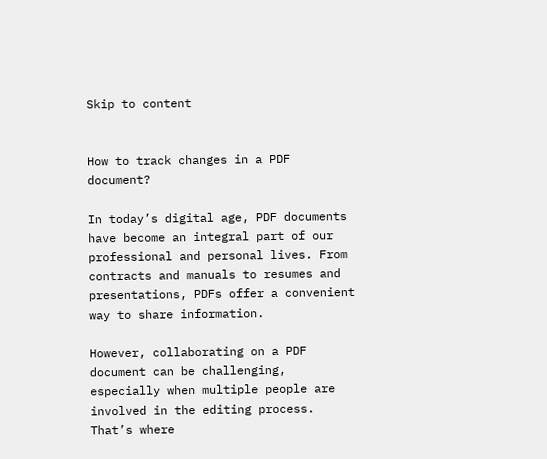Skip to content


How to track changes in a PDF document?

In today’s digital age, PDF documents have become an integral part of our professional and personal lives. From contracts and manuals to resumes and presentations, PDFs offer a convenient way to share information.

However, collaborating on a PDF document can be challenging, especially when multiple people are involved in the editing process. That’s where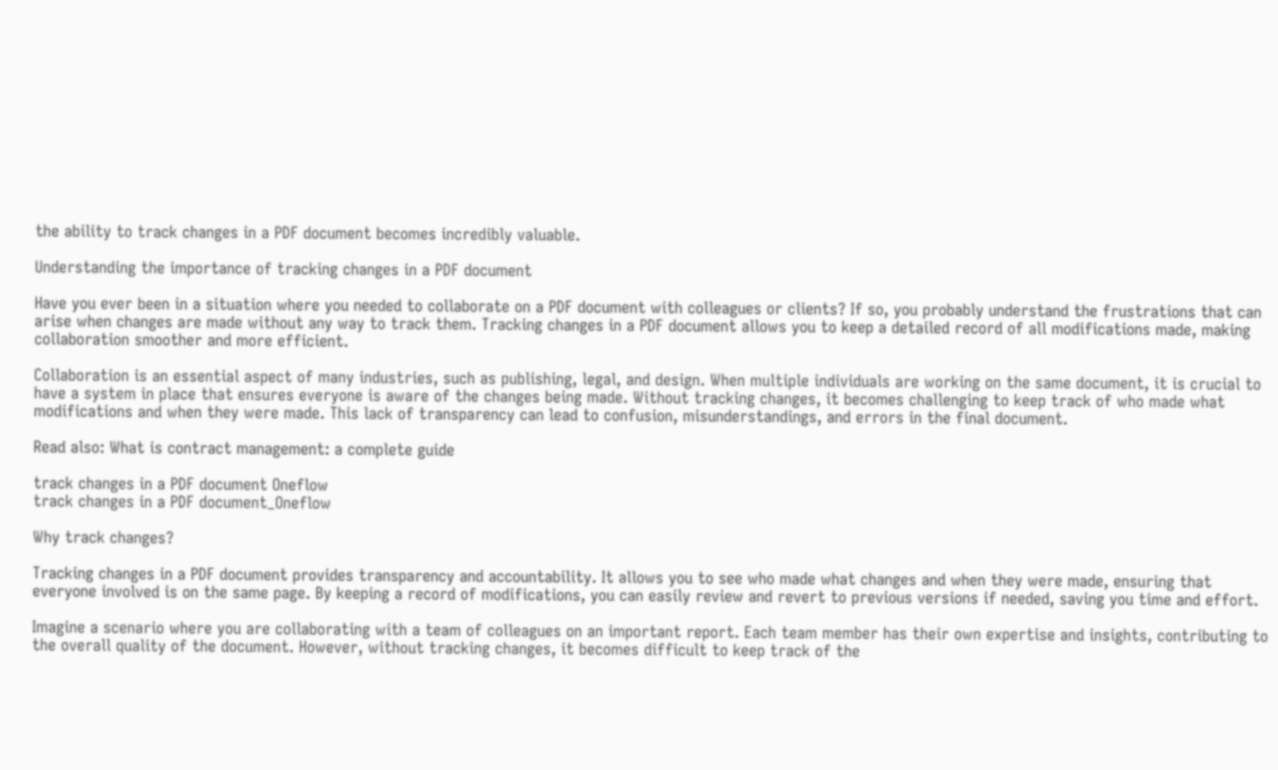the ability to track changes in a PDF document becomes incredibly valuable.

Understanding the importance of tracking changes in a PDF document

Have you ever been in a situation where you needed to collaborate on a PDF document with colleagues or clients? If so, you probably understand the frustrations that can arise when changes are made without any way to track them. Tracking changes in a PDF document allows you to keep a detailed record of all modifications made, making collaboration smoother and more efficient.

Collaboration is an essential aspect of many industries, such as publishing, legal, and design. When multiple individuals are working on the same document, it is crucial to have a system in place that ensures everyone is aware of the changes being made. Without tracking changes, it becomes challenging to keep track of who made what modifications and when they were made. This lack of transparency can lead to confusion, misunderstandings, and errors in the final document.

Read also: What is contract management: a complete guide

track changes in a PDF document Oneflow
track changes in a PDF document_Oneflow

Why track changes?

Tracking changes in a PDF document provides transparency and accountability. It allows you to see who made what changes and when they were made, ensuring that everyone involved is on the same page. By keeping a record of modifications, you can easily review and revert to previous versions if needed, saving you time and effort.

Imagine a scenario where you are collaborating with a team of colleagues on an important report. Each team member has their own expertise and insights, contributing to the overall quality of the document. However, without tracking changes, it becomes difficult to keep track of the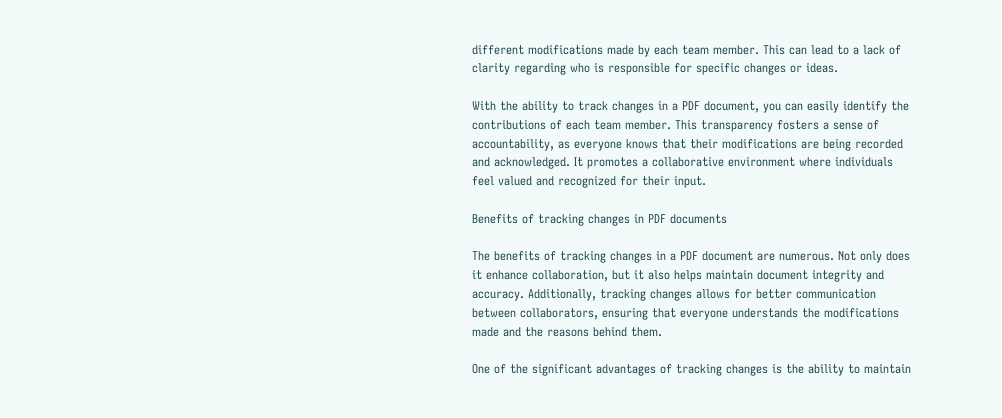different modifications made by each team member. This can lead to a lack of clarity regarding who is responsible for specific changes or ideas.

With the ability to track changes in a PDF document, you can easily identify the contributions of each team member. This transparency fosters a sense of accountability, as everyone knows that their modifications are being recorded and acknowledged. It promotes a collaborative environment where individuals feel valued and recognized for their input.

Benefits of tracking changes in PDF documents

The benefits of tracking changes in a PDF document are numerous. Not only does it enhance collaboration, but it also helps maintain document integrity and accuracy. Additionally, tracking changes allows for better communication between collaborators, ensuring that everyone understands the modifications made and the reasons behind them.

One of the significant advantages of tracking changes is the ability to maintain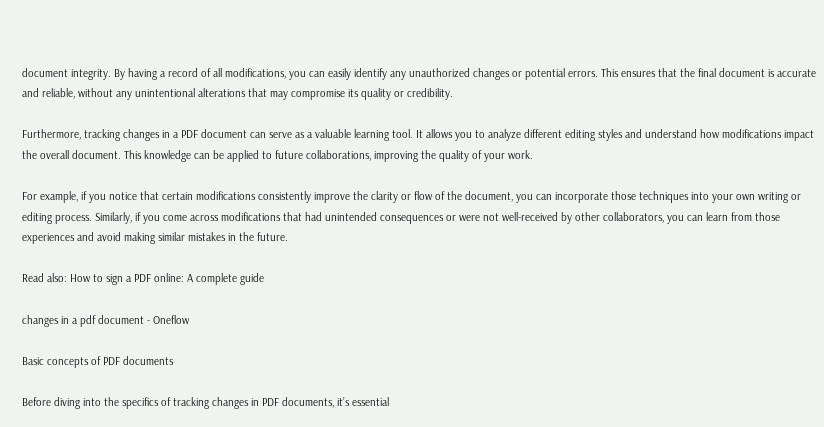document integrity. By having a record of all modifications, you can easily identify any unauthorized changes or potential errors. This ensures that the final document is accurate and reliable, without any unintentional alterations that may compromise its quality or credibility.

Furthermore, tracking changes in a PDF document can serve as a valuable learning tool. It allows you to analyze different editing styles and understand how modifications impact the overall document. This knowledge can be applied to future collaborations, improving the quality of your work.

For example, if you notice that certain modifications consistently improve the clarity or flow of the document, you can incorporate those techniques into your own writing or editing process. Similarly, if you come across modifications that had unintended consequences or were not well-received by other collaborators, you can learn from those experiences and avoid making similar mistakes in the future.

Read also: How to sign a PDF online: A complete guide

changes in a pdf document - Oneflow

Basic concepts of PDF documents

Before diving into the specifics of tracking changes in PDF documents, it’s essential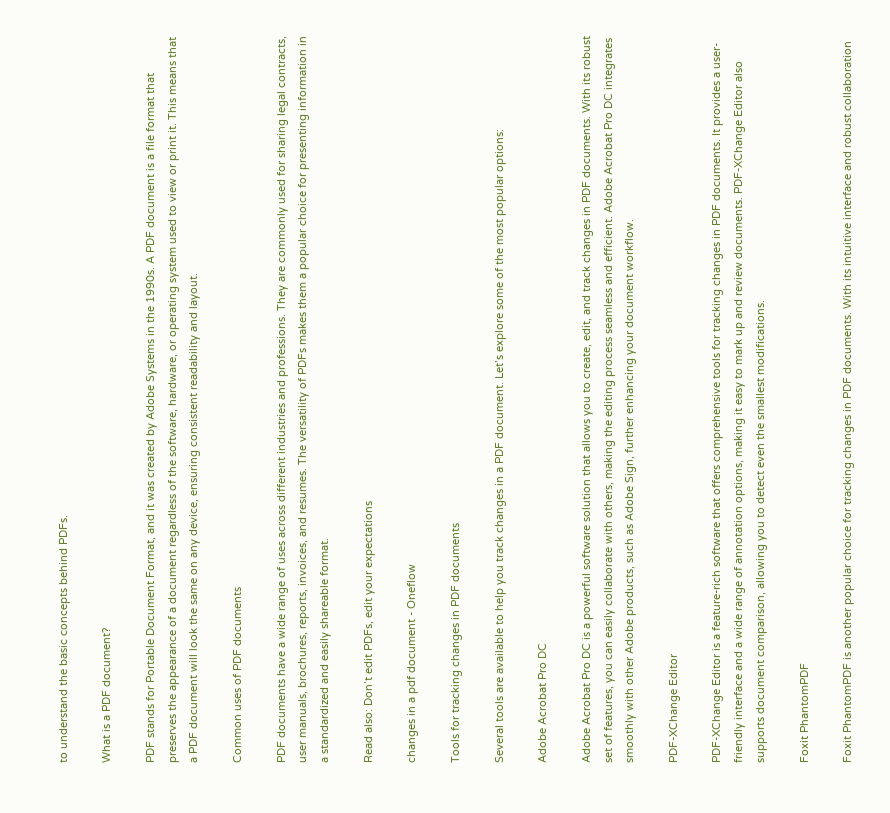to understand the basic concepts behind PDFs.

What is a PDF document?

PDF stands for Portable Document Format, and it was created by Adobe Systems in the 1990s. A PDF document is a file format that preserves the appearance of a document regardless of the software, hardware, or operating system used to view or print it. This means that a PDF document will look the same on any device, ensuring consistent readability and layout.

Common uses of PDF documents

PDF documents have a wide range of uses across different industries and professions. They are commonly used for sharing legal contracts, user manuals, brochures, reports, invoices, and resumes. The versatility of PDFs makes them a popular choice for presenting information in a standardized and easily shareable format.

Read also: Don’t edit PDFs, edit your expectations

changes in a pdf document - Oneflow

Tools for tracking changes in PDF documents

Several tools are available to help you track changes in a PDF document. Let’s explore some of the most popular options:

Adobe Acrobat Pro DC

Adobe Acrobat Pro DC is a powerful software solution that allows you to create, edit, and track changes in PDF documents. With its robust set of features, you can easily collaborate with others, making the editing process seamless and efficient. Adobe Acrobat Pro DC integrates smoothly with other Adobe products, such as Adobe Sign, further enhancing your document workflow.

PDF-XChange Editor

PDF-XChange Editor is a feature-rich software that offers comprehensive tools for tracking changes in PDF documents. It provides a user-friendly interface and a wide range of annotation options, making it easy to mark up and review documents. PDF-XChange Editor also supports document comparison, allowing you to detect even the smallest modifications.

Foxit PhantomPDF

Foxit PhantomPDF is another popular choice for tracking changes in PDF documents. With its intuitive interface and robust collaboration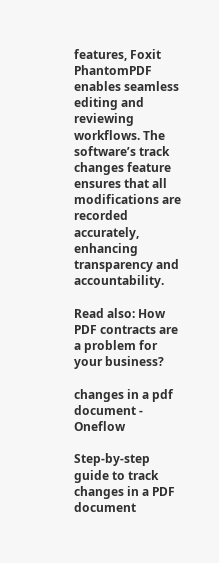features, Foxit PhantomPDF enables seamless editing and reviewing workflows. The software’s track changes feature ensures that all modifications are recorded accurately, enhancing transparency and accountability.

Read also: How PDF contracts are a problem for your business?

changes in a pdf document - Oneflow

Step-by-step guide to track changes in a PDF document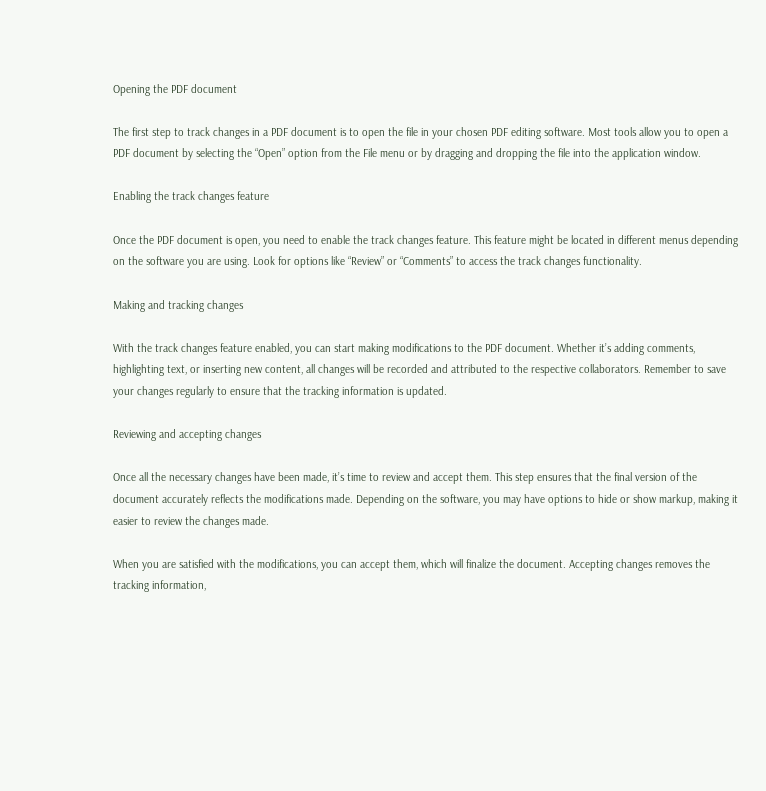Opening the PDF document

The first step to track changes in a PDF document is to open the file in your chosen PDF editing software. Most tools allow you to open a PDF document by selecting the “Open” option from the File menu or by dragging and dropping the file into the application window.

Enabling the track changes feature

Once the PDF document is open, you need to enable the track changes feature. This feature might be located in different menus depending on the software you are using. Look for options like “Review” or “Comments” to access the track changes functionality.

Making and tracking changes

With the track changes feature enabled, you can start making modifications to the PDF document. Whether it’s adding comments, highlighting text, or inserting new content, all changes will be recorded and attributed to the respective collaborators. Remember to save your changes regularly to ensure that the tracking information is updated.

Reviewing and accepting changes

Once all the necessary changes have been made, it’s time to review and accept them. This step ensures that the final version of the document accurately reflects the modifications made. Depending on the software, you may have options to hide or show markup, making it easier to review the changes made.

When you are satisfied with the modifications, you can accept them, which will finalize the document. Accepting changes removes the tracking information,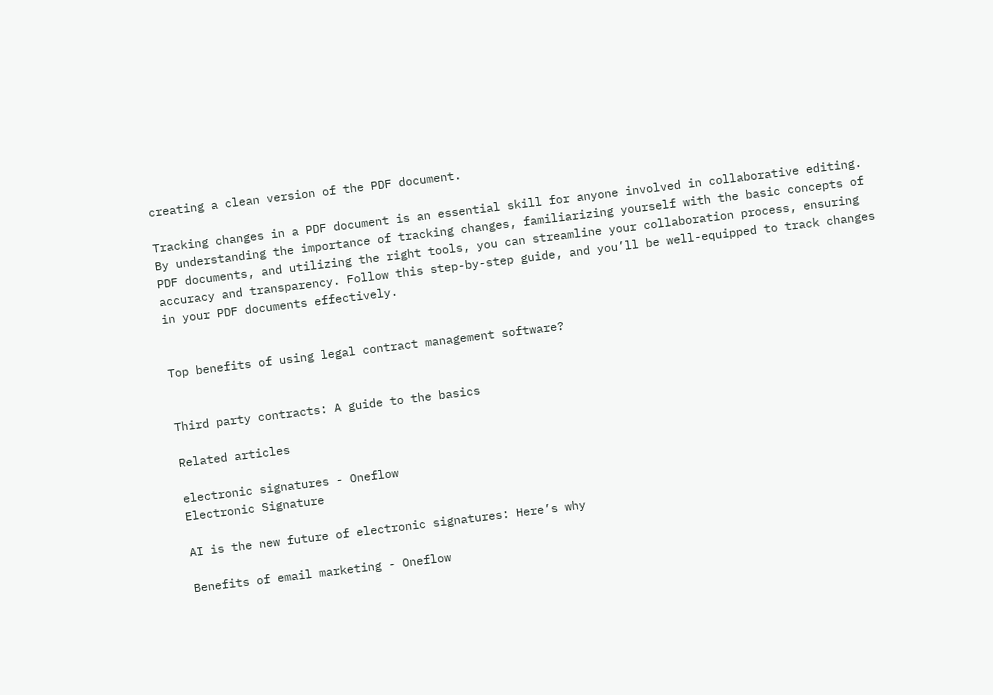creating a clean version of the PDF document.

Tracking changes in a PDF document is an essential skill for anyone involved in collaborative editing. By understanding the importance of tracking changes, familiarizing yourself with the basic concepts of PDF documents, and utilizing the right tools, you can streamline your collaboration process, ensuring accuracy and transparency. Follow this step-by-step guide, and you’ll be well-equipped to track changes in your PDF documents effectively.


Top benefits of using legal contract management software?


Third party contracts: A guide to the basics

Related articles

electronic signatures - Oneflow
Electronic Signature

AI is the new future of electronic signatures: Here’s why

Benefits of email marketing - Oneflow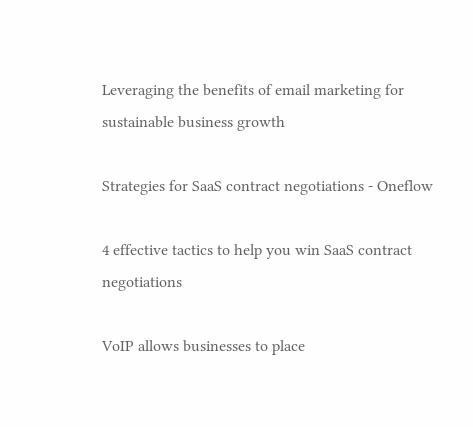Leveraging the benefits of email marketing for sustainable business growth

Strategies for SaaS contract negotiations - Oneflow

4 effective tactics to help you win SaaS contract negotiations

VoIP allows businesses to place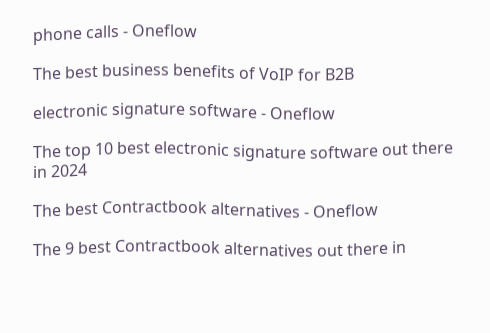phone calls - Oneflow

The best business benefits of VoIP for B2B

electronic signature software - Oneflow

The top 10 best electronic signature software out there in 2024

The best Contractbook alternatives - Oneflow

The 9 best Contractbook alternatives out there in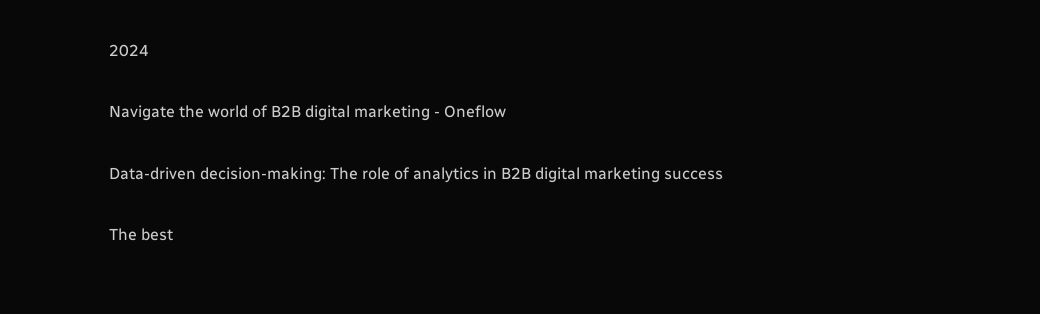2024

Navigate the world of B2B digital marketing - Oneflow

Data-driven decision-making: The role of analytics in B2B digital marketing success

The best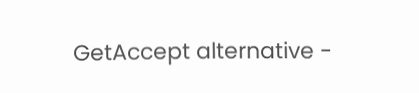GetAccept alternative -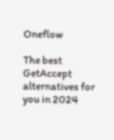Oneflow

The best GetAccept alternatives for you in 2024